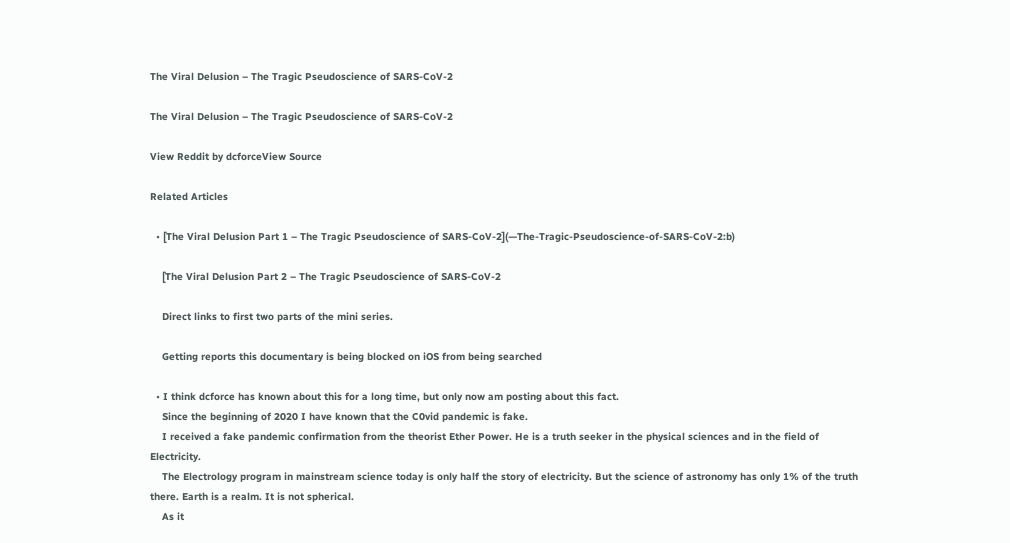The Viral Delusion – The Tragic Pseudoscience of SARS-CoV-2

The Viral Delusion – The Tragic Pseudoscience of SARS-CoV-2

View Reddit by dcforceView Source

Related Articles

  • [The Viral Delusion Part 1 – The Tragic Pseudoscience of SARS-CoV-2](—The-Tragic-Pseudoscience-of-SARS-CoV-2:b)

    [The Viral Delusion Part 2 – The Tragic Pseudoscience of SARS-CoV-2

    Direct links to first two parts of the mini series.

    Getting reports this documentary is being blocked on iOS from being searched

  • I think dcforce has known about this for a long time, but only now am posting about this fact.
    Since the beginning of 2020 I have known that the C0vid pandemic is fake.
    I received a fake pandemic confirmation from the theorist Ether Power. He is a truth seeker in the physical sciences and in the field of Electricity.
    The Electrology program in mainstream science today is only half the story of electricity. But the science of astronomy has only 1% of the truth there. Earth is a realm. It is not spherical.
    As it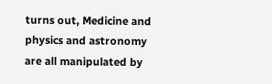turns out, Medicine and physics and astronomy are all manipulated by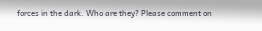forces in the dark. Who are they? Please comment on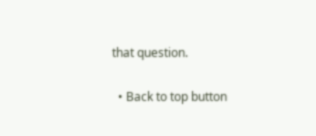that question.

  • Back to top button